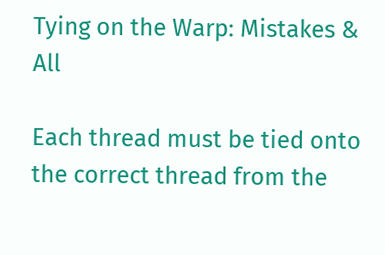Tying on the Warp: Mistakes & All

Each thread must be tied onto the correct thread from the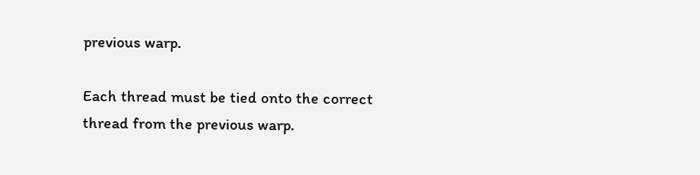previous warp.

Each thread must be tied onto the correct thread from the previous warp.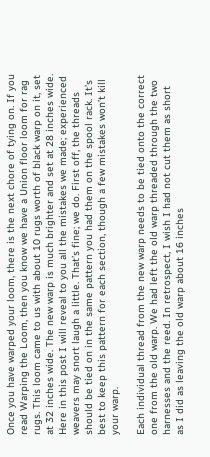Once you have warped your loom, there is the next chore of tying on. If you read Warping the Loom, then you know we have a Union floor loom for rag rugs. This loom came to us with about 10 rugs worth of black warp on it, set at 32 inches wide. The new warp is much brighter and set at 28 inches wide. Here in this post I will reveal to you all the mistakes we made; experienced weavers may snort laugh a little. That’s fine; we do. First off, the threads should be tied on in the same pattern you had them on the spool rack. It’s best to keep this pattern for each section, though a few mistakes won’t kill your warp.

Each individual thread from the new warp needs to be tied onto the correct one from the old warp. We had left the old warp threaded through the two harnesses and the reed. In retrospect, I wish I had not cut them as short as I did as leaving the old warp about 16 inches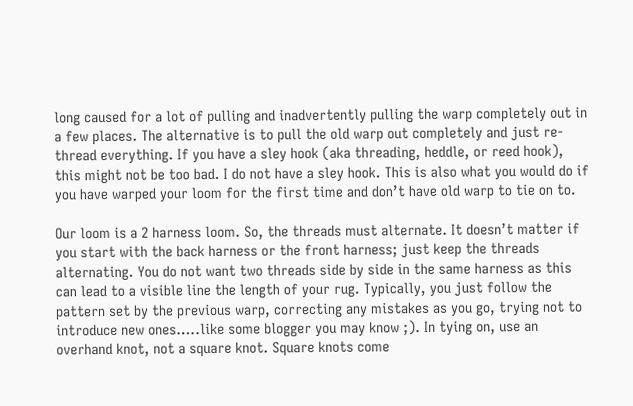long caused for a lot of pulling and inadvertently pulling the warp completely out in a few places. The alternative is to pull the old warp out completely and just re-thread everything. If you have a sley hook (aka threading, heddle, or reed hook), this might not be too bad. I do not have a sley hook. This is also what you would do if you have warped your loom for the first time and don’t have old warp to tie on to.

Our loom is a 2 harness loom. So, the threads must alternate. It doesn’t matter if you start with the back harness or the front harness; just keep the threads alternating. You do not want two threads side by side in the same harness as this can lead to a visible line the length of your rug. Typically, you just follow the pattern set by the previous warp, correcting any mistakes as you go, trying not to introduce new ones…..like some blogger you may know ;). In tying on, use an overhand knot, not a square knot. Square knots come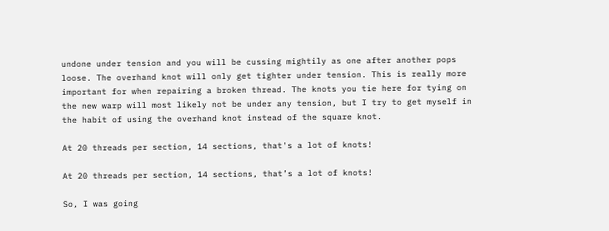undone under tension and you will be cussing mightily as one after another pops loose. The overhand knot will only get tighter under tension. This is really more important for when repairing a broken thread. The knots you tie here for tying on the new warp will most likely not be under any tension, but I try to get myself in the habit of using the overhand knot instead of the square knot.

At 20 threads per section, 14 sections, that's a lot of knots!

At 20 threads per section, 14 sections, that’s a lot of knots!

So, I was going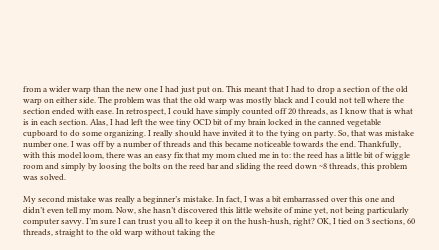from a wider warp than the new one I had just put on. This meant that I had to drop a section of the old warp on either side. The problem was that the old warp was mostly black and I could not tell where the section ended with ease. In retrospect, I could have simply counted off 20 threads, as I know that is what is in each section. Alas, I had left the wee tiny OCD bit of my brain locked in the canned vegetable cupboard to do some organizing. I really should have invited it to the tying on party. So, that was mistake number one. I was off by a number of threads and this became noticeable towards the end. Thankfully, with this model loom, there was an easy fix that my mom clued me in to: the reed has a little bit of wiggle room and simply by loosing the bolts on the reed bar and sliding the reed down ~8 threads, this problem was solved.

My second mistake was really a beginner’s mistake. In fact, I was a bit embarrassed over this one and didn’t even tell my mom. Now, she hasn’t discovered this little website of mine yet, not being particularly computer savvy. I’m sure I can trust you all to keep it on the hush-hush, right? OK, I tied on 3 sections, 60 threads, straight to the old warp without taking the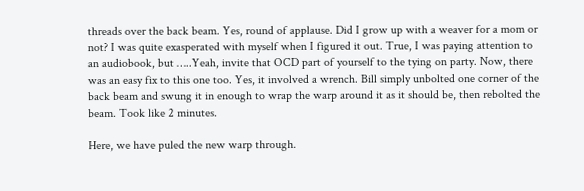threads over the back beam. Yes, round of applause. Did I grow up with a weaver for a mom or not? I was quite exasperated with myself when I figured it out. True, I was paying attention to an audiobook, but …..Yeah, invite that OCD part of yourself to the tying on party. Now, there was an easy fix to this one too. Yes, it involved a wrench. Bill simply unbolted one corner of the back beam and swung it in enough to wrap the warp around it as it should be, then rebolted the beam. Took like 2 minutes.

Here, we have puled the new warp through.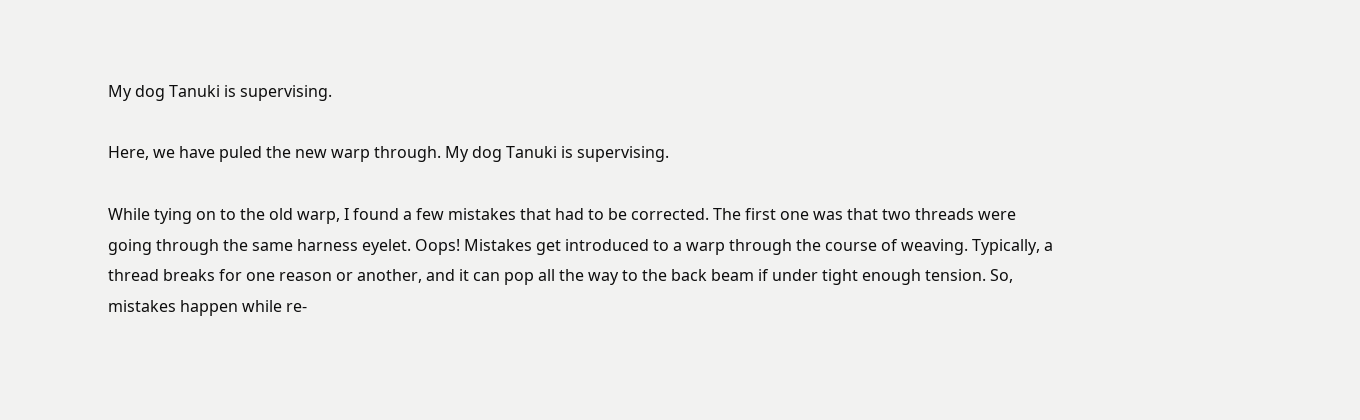My dog Tanuki is supervising.

Here, we have puled the new warp through. My dog Tanuki is supervising.

While tying on to the old warp, I found a few mistakes that had to be corrected. The first one was that two threads were going through the same harness eyelet. Oops! Mistakes get introduced to a warp through the course of weaving. Typically, a thread breaks for one reason or another, and it can pop all the way to the back beam if under tight enough tension. So, mistakes happen while re-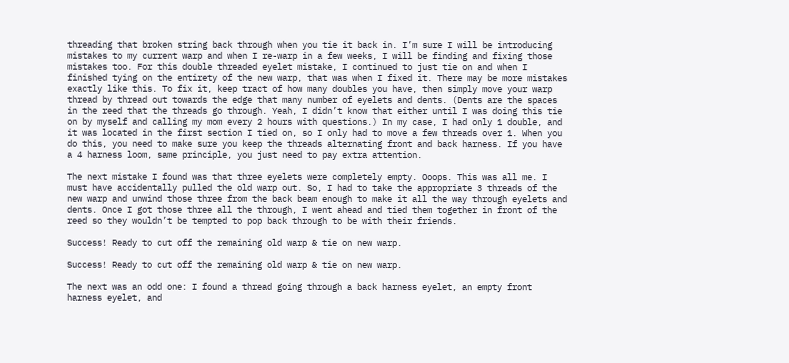threading that broken string back through when you tie it back in. I’m sure I will be introducing mistakes to my current warp and when I re-warp in a few weeks, I will be finding and fixing those mistakes too. For this double threaded eyelet mistake, I continued to just tie on and when I finished tying on the entirety of the new warp, that was when I fixed it. There may be more mistakes exactly like this. To fix it, keep tract of how many doubles you have, then simply move your warp thread by thread out towards the edge that many number of eyelets and dents. (Dents are the spaces in the reed that the threads go through. Yeah, I didn’t know that either until I was doing this tie on by myself and calling my mom every 2 hours with questions.) In my case, I had only 1 double, and it was located in the first section I tied on, so I only had to move a few threads over 1. When you do this, you need to make sure you keep the threads alternating front and back harness. If you have a 4 harness loom, same principle, you just need to pay extra attention.

The next mistake I found was that three eyelets were completely empty. Ooops. This was all me. I must have accidentally pulled the old warp out. So, I had to take the appropriate 3 threads of the new warp and unwind those three from the back beam enough to make it all the way through eyelets and dents. Once I got those three all the through, I went ahead and tied them together in front of the reed so they wouldn’t be tempted to pop back through to be with their friends.

Success! Ready to cut off the remaining old warp & tie on new warp.

Success! Ready to cut off the remaining old warp & tie on new warp.

The next was an odd one: I found a thread going through a back harness eyelet, an empty front harness eyelet, and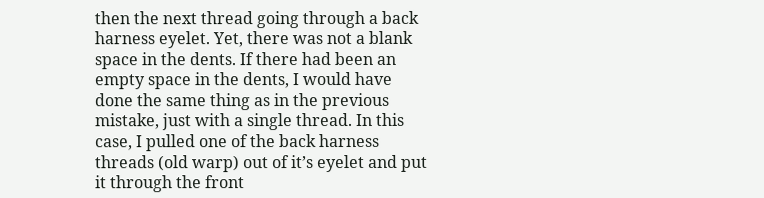then the next thread going through a back harness eyelet. Yet, there was not a blank space in the dents. If there had been an empty space in the dents, I would have done the same thing as in the previous mistake, just with a single thread. In this case, I pulled one of the back harness threads (old warp) out of it’s eyelet and put it through the front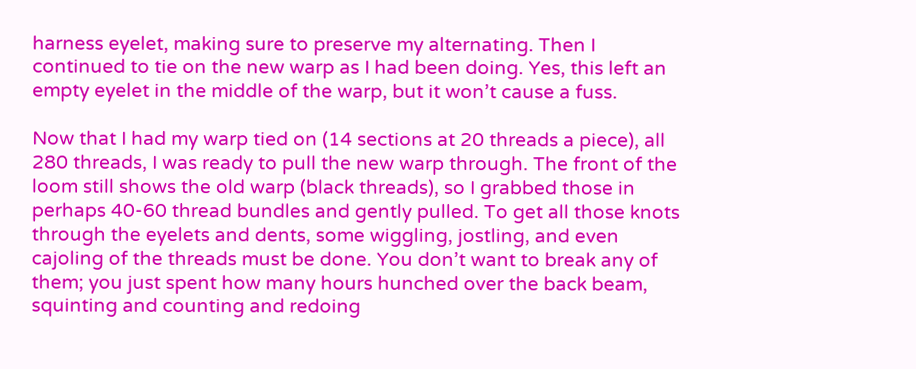harness eyelet, making sure to preserve my alternating. Then I continued to tie on the new warp as I had been doing. Yes, this left an empty eyelet in the middle of the warp, but it won’t cause a fuss.

Now that I had my warp tied on (14 sections at 20 threads a piece), all 280 threads, I was ready to pull the new warp through. The front of the loom still shows the old warp (black threads), so I grabbed those in perhaps 40-60 thread bundles and gently pulled. To get all those knots through the eyelets and dents, some wiggling, jostling, and even cajoling of the threads must be done. You don’t want to break any of them; you just spent how many hours hunched over the back beam, squinting and counting and redoing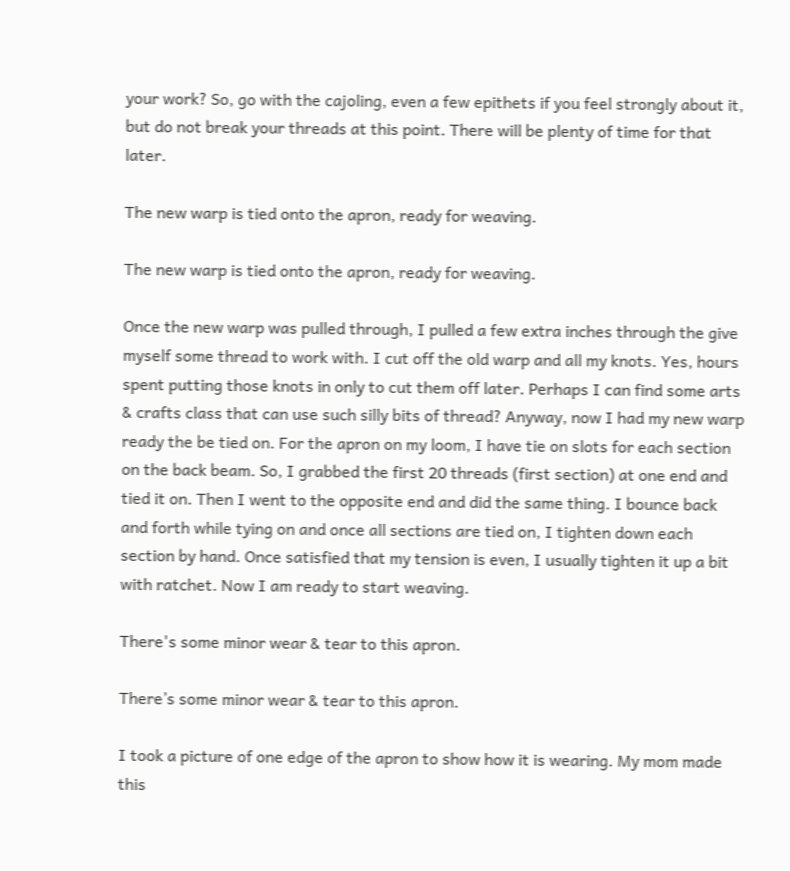your work? So, go with the cajoling, even a few epithets if you feel strongly about it, but do not break your threads at this point. There will be plenty of time for that later.

The new warp is tied onto the apron, ready for weaving.

The new warp is tied onto the apron, ready for weaving.

Once the new warp was pulled through, I pulled a few extra inches through the give myself some thread to work with. I cut off the old warp and all my knots. Yes, hours spent putting those knots in only to cut them off later. Perhaps I can find some arts & crafts class that can use such silly bits of thread? Anyway, now I had my new warp ready the be tied on. For the apron on my loom, I have tie on slots for each section on the back beam. So, I grabbed the first 20 threads (first section) at one end and tied it on. Then I went to the opposite end and did the same thing. I bounce back and forth while tying on and once all sections are tied on, I tighten down each section by hand. Once satisfied that my tension is even, I usually tighten it up a bit with ratchet. Now I am ready to start weaving.

There's some minor wear & tear to this apron.

There’s some minor wear & tear to this apron.

I took a picture of one edge of the apron to show how it is wearing. My mom made this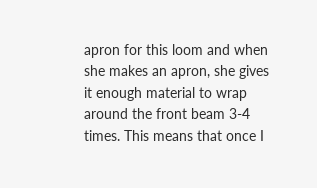apron for this loom and when she makes an apron, she gives it enough material to wrap around the front beam 3-4 times. This means that once I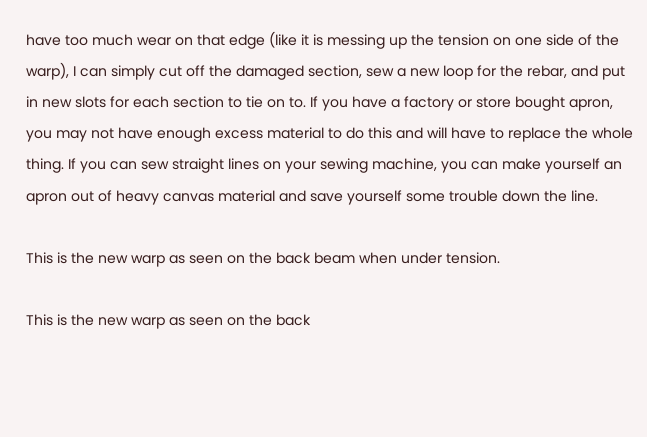have too much wear on that edge (like it is messing up the tension on one side of the warp), I can simply cut off the damaged section, sew a new loop for the rebar, and put in new slots for each section to tie on to. If you have a factory or store bought apron, you may not have enough excess material to do this and will have to replace the whole thing. If you can sew straight lines on your sewing machine, you can make yourself an apron out of heavy canvas material and save yourself some trouble down the line.

This is the new warp as seen on the back beam when under tension.

This is the new warp as seen on the back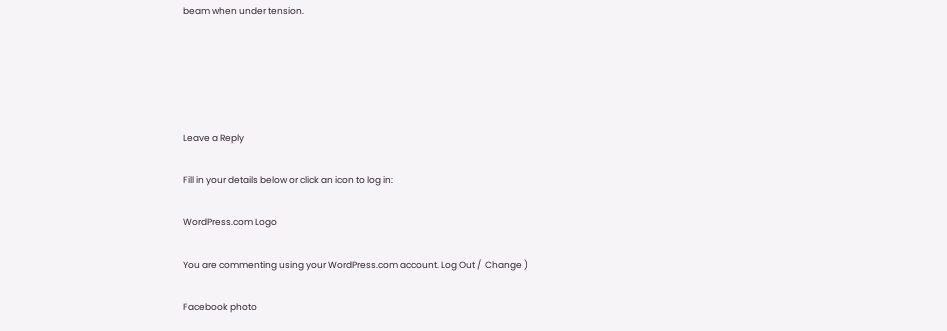beam when under tension.





Leave a Reply

Fill in your details below or click an icon to log in:

WordPress.com Logo

You are commenting using your WordPress.com account. Log Out /  Change )

Facebook photo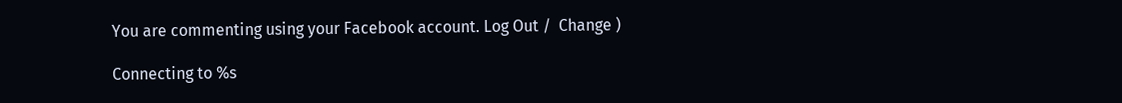You are commenting using your Facebook account. Log Out /  Change )

Connecting to %s